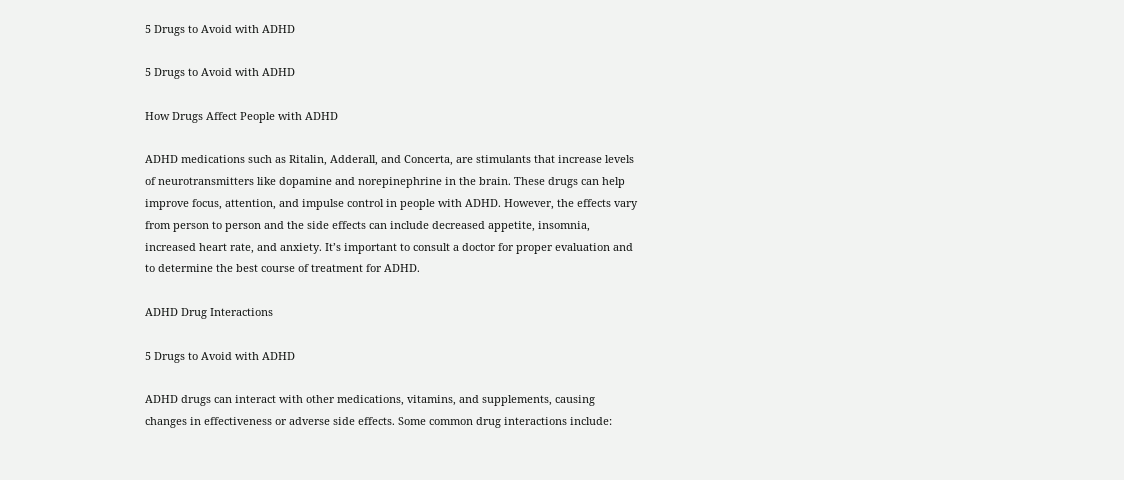5 Drugs to Avoid with ADHD

5 Drugs to Avoid with ADHD

How Drugs Affect People with ADHD

ADHD medications such as Ritalin, Adderall, and Concerta, are stimulants that increase levels of neurotransmitters like dopamine and norepinephrine in the brain. These drugs can help improve focus, attention, and impulse control in people with ADHD. However, the effects vary from person to person and the side effects can include decreased appetite, insomnia, increased heart rate, and anxiety. It’s important to consult a doctor for proper evaluation and to determine the best course of treatment for ADHD.

ADHD Drug Interactions

5 Drugs to Avoid with ADHD

ADHD drugs can interact with other medications, vitamins, and supplements, causing changes in effectiveness or adverse side effects. Some common drug interactions include: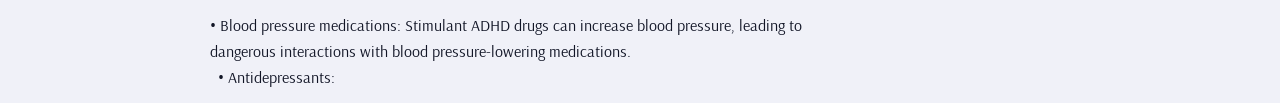• Blood pressure medications: Stimulant ADHD drugs can increase blood pressure, leading to dangerous interactions with blood pressure-lowering medications.
  • Antidepressants: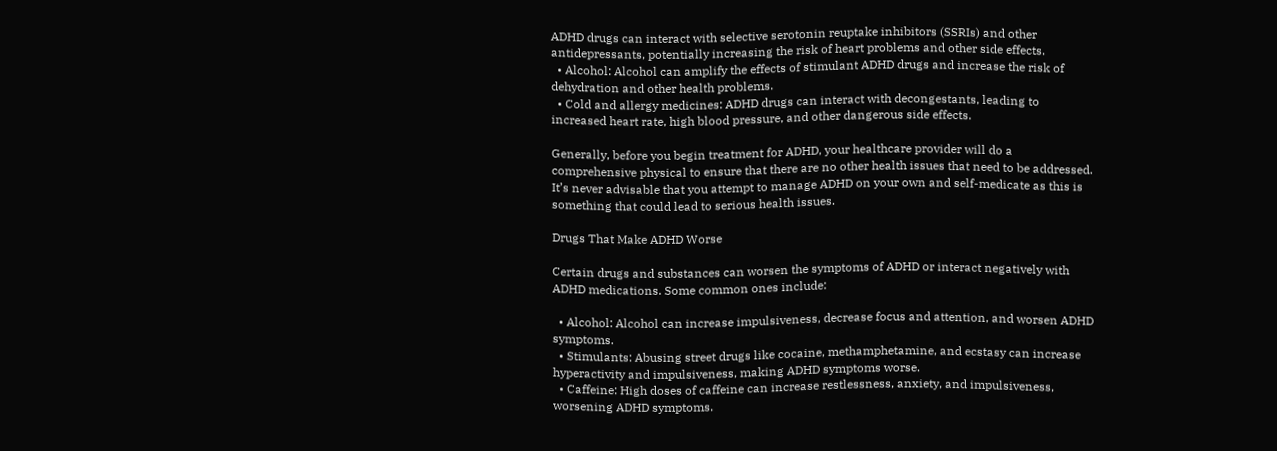ADHD drugs can interact with selective serotonin reuptake inhibitors (SSRIs) and other antidepressants, potentially increasing the risk of heart problems and other side effects.
  • Alcohol: Alcohol can amplify the effects of stimulant ADHD drugs and increase the risk of dehydration and other health problems.
  • Cold and allergy medicines: ADHD drugs can interact with decongestants, leading to increased heart rate, high blood pressure, and other dangerous side effects.

Generally, before you begin treatment for ADHD, your healthcare provider will do a comprehensive physical to ensure that there are no other health issues that need to be addressed. It’s never advisable that you attempt to manage ADHD on your own and self-medicate as this is something that could lead to serious health issues.

Drugs That Make ADHD Worse

Certain drugs and substances can worsen the symptoms of ADHD or interact negatively with ADHD medications. Some common ones include:

  • Alcohol: Alcohol can increase impulsiveness, decrease focus and attention, and worsen ADHD symptoms.
  • Stimulants: Abusing street drugs like cocaine, methamphetamine, and ecstasy can increase hyperactivity and impulsiveness, making ADHD symptoms worse.
  • Caffeine: High doses of caffeine can increase restlessness, anxiety, and impulsiveness, worsening ADHD symptoms.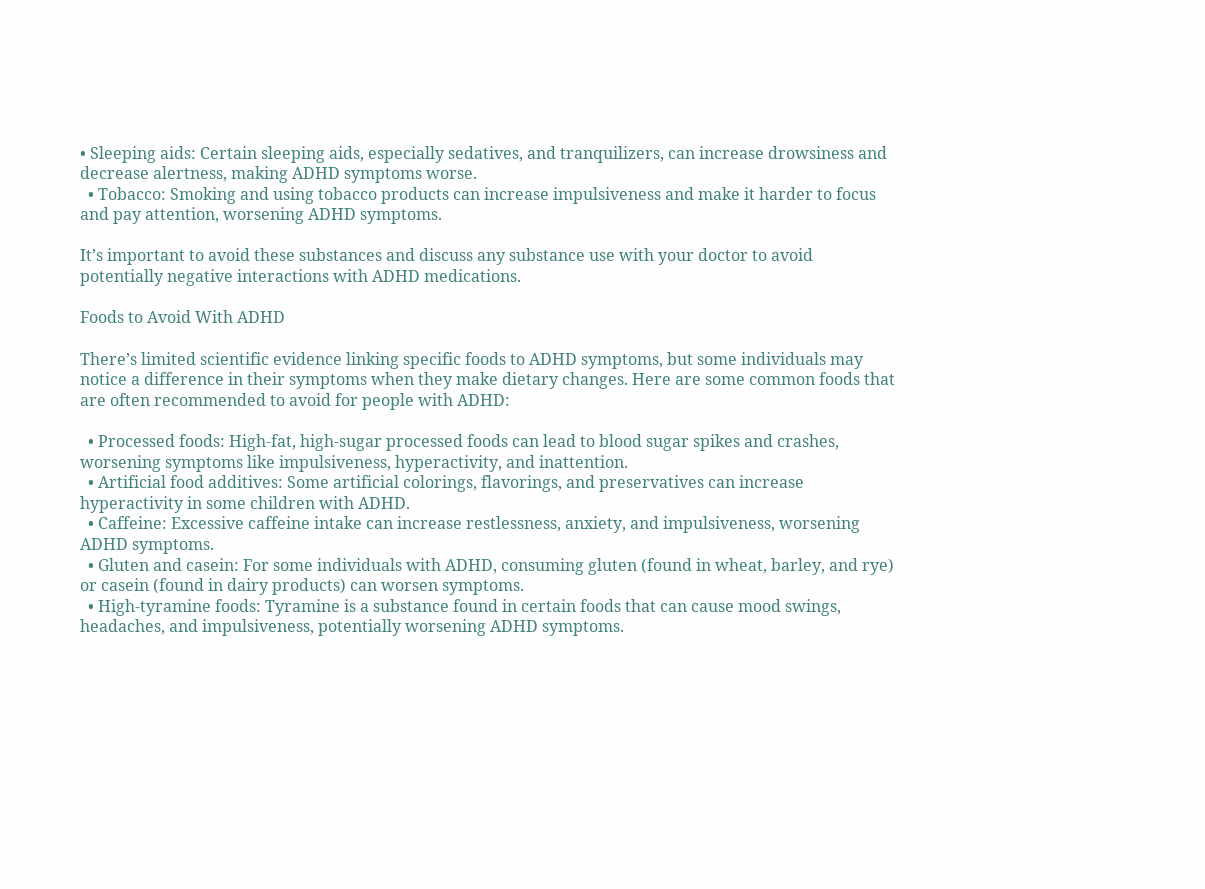• Sleeping aids: Certain sleeping aids, especially sedatives, and tranquilizers, can increase drowsiness and decrease alertness, making ADHD symptoms worse.
  • Tobacco: Smoking and using tobacco products can increase impulsiveness and make it harder to focus and pay attention, worsening ADHD symptoms.

It’s important to avoid these substances and discuss any substance use with your doctor to avoid potentially negative interactions with ADHD medications.

Foods to Avoid With ADHD

There’s limited scientific evidence linking specific foods to ADHD symptoms, but some individuals may notice a difference in their symptoms when they make dietary changes. Here are some common foods that are often recommended to avoid for people with ADHD:

  • Processed foods: High-fat, high-sugar processed foods can lead to blood sugar spikes and crashes, worsening symptoms like impulsiveness, hyperactivity, and inattention.
  • Artificial food additives: Some artificial colorings, flavorings, and preservatives can increase hyperactivity in some children with ADHD.
  • Caffeine: Excessive caffeine intake can increase restlessness, anxiety, and impulsiveness, worsening ADHD symptoms.
  • Gluten and casein: For some individuals with ADHD, consuming gluten (found in wheat, barley, and rye) or casein (found in dairy products) can worsen symptoms.
  • High-tyramine foods: Tyramine is a substance found in certain foods that can cause mood swings, headaches, and impulsiveness, potentially worsening ADHD symptoms.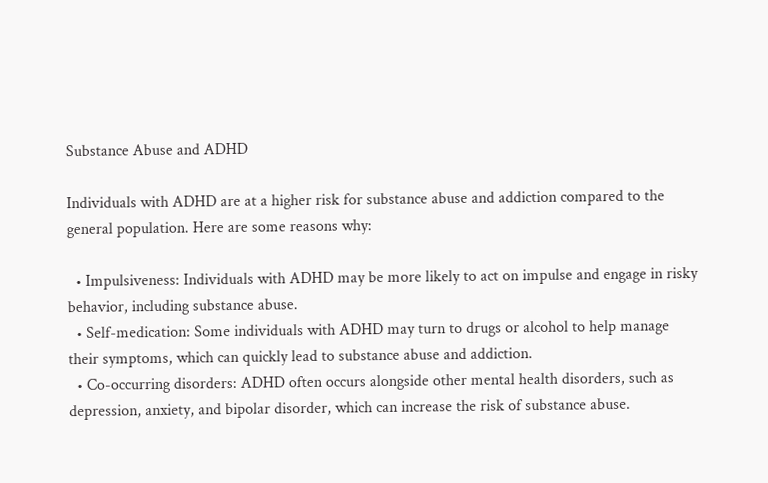Substance Abuse and ADHD

Individuals with ADHD are at a higher risk for substance abuse and addiction compared to the general population. Here are some reasons why:

  • Impulsiveness: Individuals with ADHD may be more likely to act on impulse and engage in risky behavior, including substance abuse.
  • Self-medication: Some individuals with ADHD may turn to drugs or alcohol to help manage their symptoms, which can quickly lead to substance abuse and addiction.
  • Co-occurring disorders: ADHD often occurs alongside other mental health disorders, such as depression, anxiety, and bipolar disorder, which can increase the risk of substance abuse.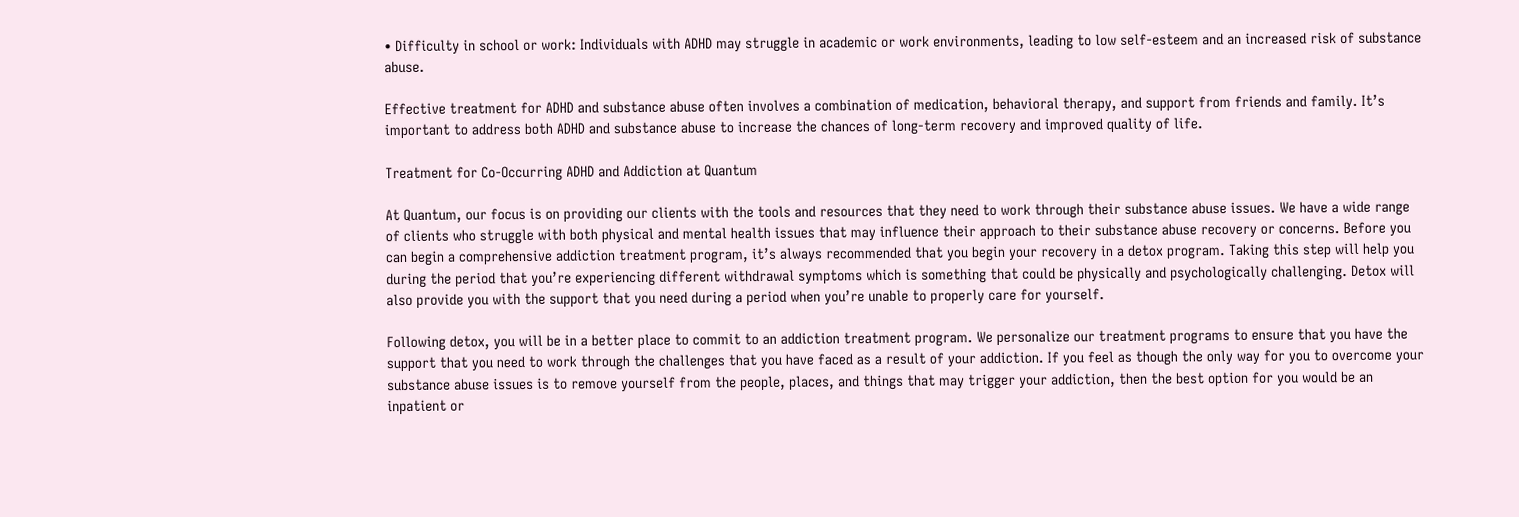• Difficulty in school or work: Individuals with ADHD may struggle in academic or work environments, leading to low self-esteem and an increased risk of substance abuse.

Effective treatment for ADHD and substance abuse often involves a combination of medication, behavioral therapy, and support from friends and family. It’s important to address both ADHD and substance abuse to increase the chances of long-term recovery and improved quality of life.

Treatment for Co-Occurring ADHD and Addiction at Quantum

At Quantum, our focus is on providing our clients with the tools and resources that they need to work through their substance abuse issues. We have a wide range of clients who struggle with both physical and mental health issues that may influence their approach to their substance abuse recovery or concerns. Before you can begin a comprehensive addiction treatment program, it’s always recommended that you begin your recovery in a detox program. Taking this step will help you during the period that you’re experiencing different withdrawal symptoms which is something that could be physically and psychologically challenging. Detox will also provide you with the support that you need during a period when you’re unable to properly care for yourself.

Following detox, you will be in a better place to commit to an addiction treatment program. We personalize our treatment programs to ensure that you have the support that you need to work through the challenges that you have faced as a result of your addiction. If you feel as though the only way for you to overcome your substance abuse issues is to remove yourself from the people, places, and things that may trigger your addiction, then the best option for you would be an inpatient or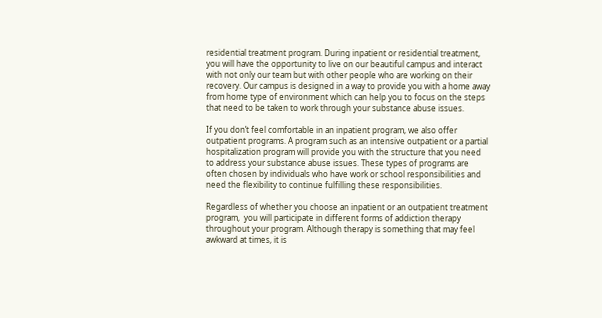residential treatment program. During inpatient or residential treatment, you will have the opportunity to live on our beautiful campus and interact with not only our team but with other people who are working on their recovery. Our campus is designed in a way to provide you with a home away from home type of environment which can help you to focus on the steps that need to be taken to work through your substance abuse issues.

If you don’t feel comfortable in an inpatient program, we also offer outpatient programs. A program such as an intensive outpatient or a partial hospitalization program will provide you with the structure that you need to address your substance abuse issues. These types of programs are often chosen by individuals who have work or school responsibilities and need the flexibility to continue fulfilling these responsibilities.

Regardless of whether you choose an inpatient or an outpatient treatment program,  you will participate in different forms of addiction therapy throughout your program. Although therapy is something that may feel awkward at times, it is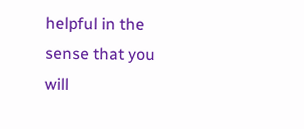helpful in the sense that you will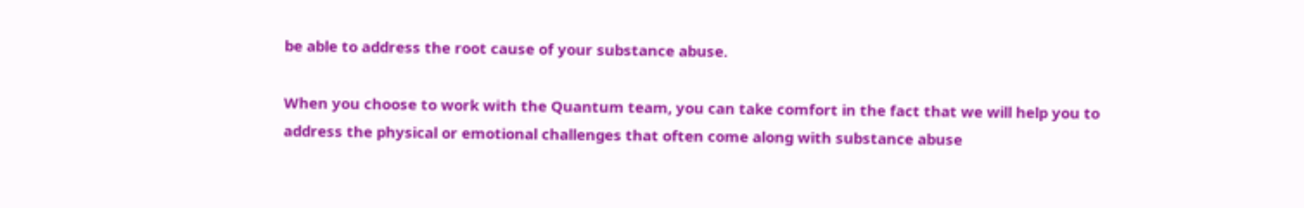be able to address the root cause of your substance abuse.

When you choose to work with the Quantum team, you can take comfort in the fact that we will help you to address the physical or emotional challenges that often come along with substance abuse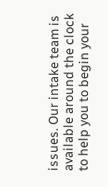issues. Our intake team is available around the clock to help you to begin your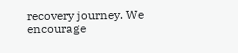recovery journey. We encourage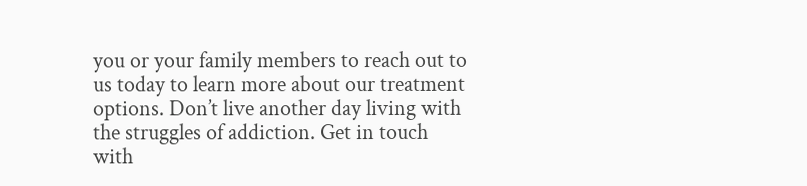you or your family members to reach out to us today to learn more about our treatment options. Don’t live another day living with the struggles of addiction. Get in touch with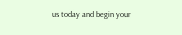us today and begin your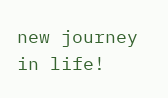new journey in life!